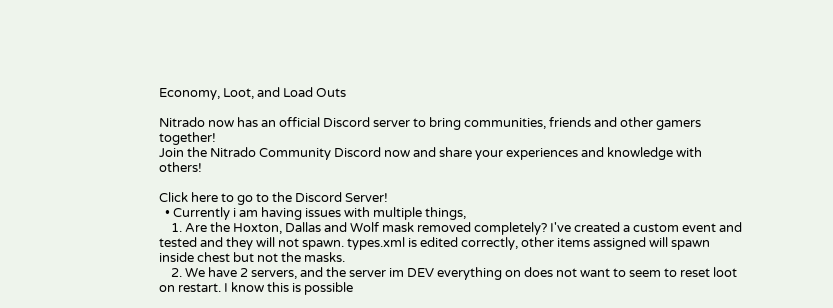Economy, Loot, and Load Outs

Nitrado now has an official Discord server to bring communities, friends and other gamers together!
Join the Nitrado Community Discord now and share your experiences and knowledge with others!

Click here to go to the Discord Server!
  • Currently i am having issues with multiple things,
    1. Are the Hoxton, Dallas and Wolf mask removed completely? I've created a custom event and tested and they will not spawn. types.xml is edited correctly, other items assigned will spawn inside chest but not the masks.
    2. We have 2 servers, and the server im DEV everything on does not want to seem to reset loot on restart. I know this is possible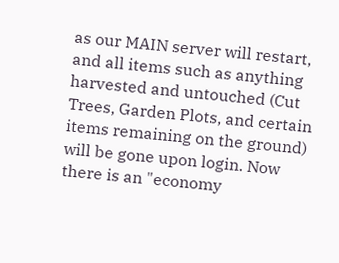as our MAIN server will restart, and all items such as anything harvested and untouched (Cut Trees, Garden Plots, and certain items remaining on the ground) will be gone upon login. Now there is an "economy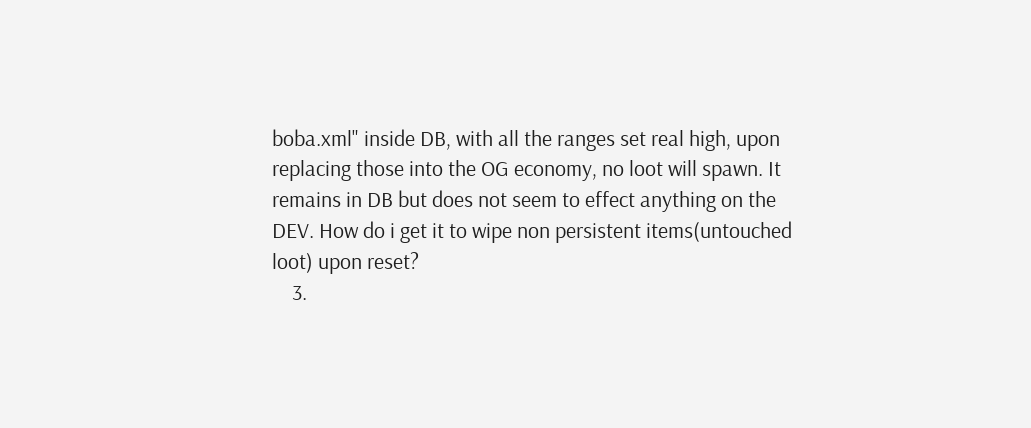boba.xml" inside DB, with all the ranges set real high, upon replacing those into the OG economy, no loot will spawn. It remains in DB but does not seem to effect anything on the DEV. How do i get it to wipe non persistent items(untouched loot) upon reset?
    3.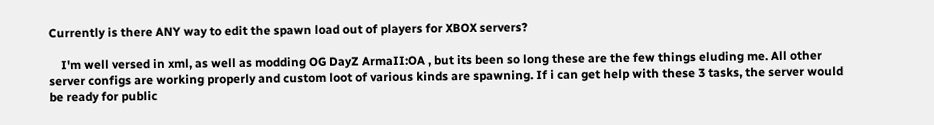Currently is there ANY way to edit the spawn load out of players for XBOX servers?

    I'm well versed in xml, as well as modding OG DayZ ArmaII:OA , but its been so long these are the few things eluding me. All other server configs are working properly and custom loot of various kinds are spawning. If i can get help with these 3 tasks, the server would be ready for public